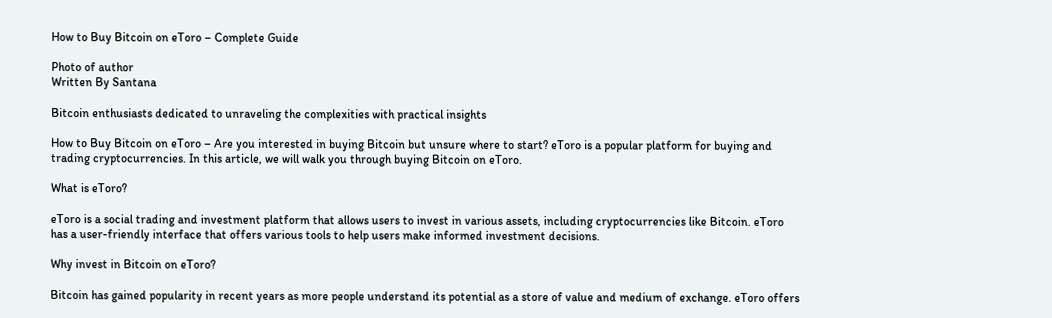How to Buy Bitcoin on eToro – Complete Guide

Photo of author
Written By Santana

Bitcoin enthusiasts dedicated to unraveling the complexities with practical insights

How to Buy Bitcoin on eToro – Are you interested in buying Bitcoin but unsure where to start? eToro is a popular platform for buying and trading cryptocurrencies. In this article, we will walk you through buying Bitcoin on eToro.

What is eToro?

eToro is a social trading and investment platform that allows users to invest in various assets, including cryptocurrencies like Bitcoin. eToro has a user-friendly interface that offers various tools to help users make informed investment decisions.

Why invest in Bitcoin on eToro?

Bitcoin has gained popularity in recent years as more people understand its potential as a store of value and medium of exchange. eToro offers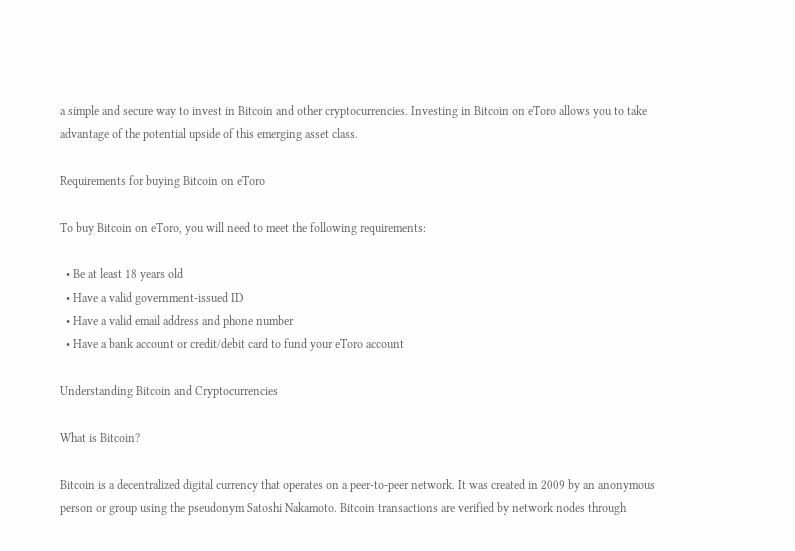a simple and secure way to invest in Bitcoin and other cryptocurrencies. Investing in Bitcoin on eToro allows you to take advantage of the potential upside of this emerging asset class.

Requirements for buying Bitcoin on eToro

To buy Bitcoin on eToro, you will need to meet the following requirements:

  • Be at least 18 years old
  • Have a valid government-issued ID
  • Have a valid email address and phone number
  • Have a bank account or credit/debit card to fund your eToro account

Understanding Bitcoin and Cryptocurrencies

What is Bitcoin?

Bitcoin is a decentralized digital currency that operates on a peer-to-peer network. It was created in 2009 by an anonymous person or group using the pseudonym Satoshi Nakamoto. Bitcoin transactions are verified by network nodes through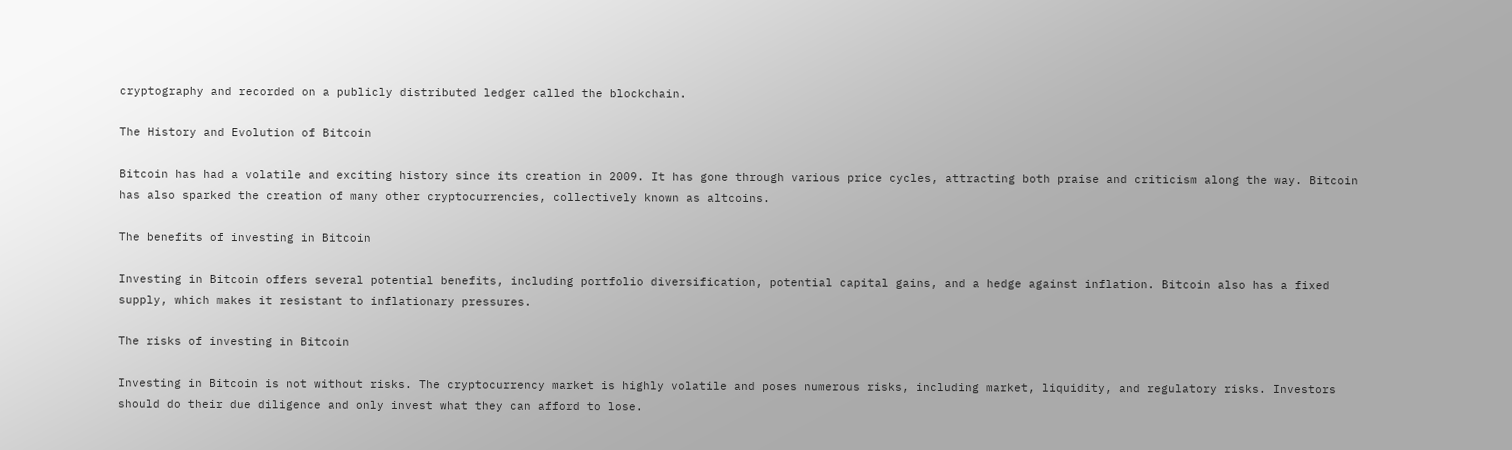cryptography and recorded on a publicly distributed ledger called the blockchain.

The History and Evolution of Bitcoin

Bitcoin has had a volatile and exciting history since its creation in 2009. It has gone through various price cycles, attracting both praise and criticism along the way. Bitcoin has also sparked the creation of many other cryptocurrencies, collectively known as altcoins.

The benefits of investing in Bitcoin

Investing in Bitcoin offers several potential benefits, including portfolio diversification, potential capital gains, and a hedge against inflation. Bitcoin also has a fixed supply, which makes it resistant to inflationary pressures.

The risks of investing in Bitcoin

Investing in Bitcoin is not without risks. The cryptocurrency market is highly volatile and poses numerous risks, including market, liquidity, and regulatory risks. Investors should do their due diligence and only invest what they can afford to lose.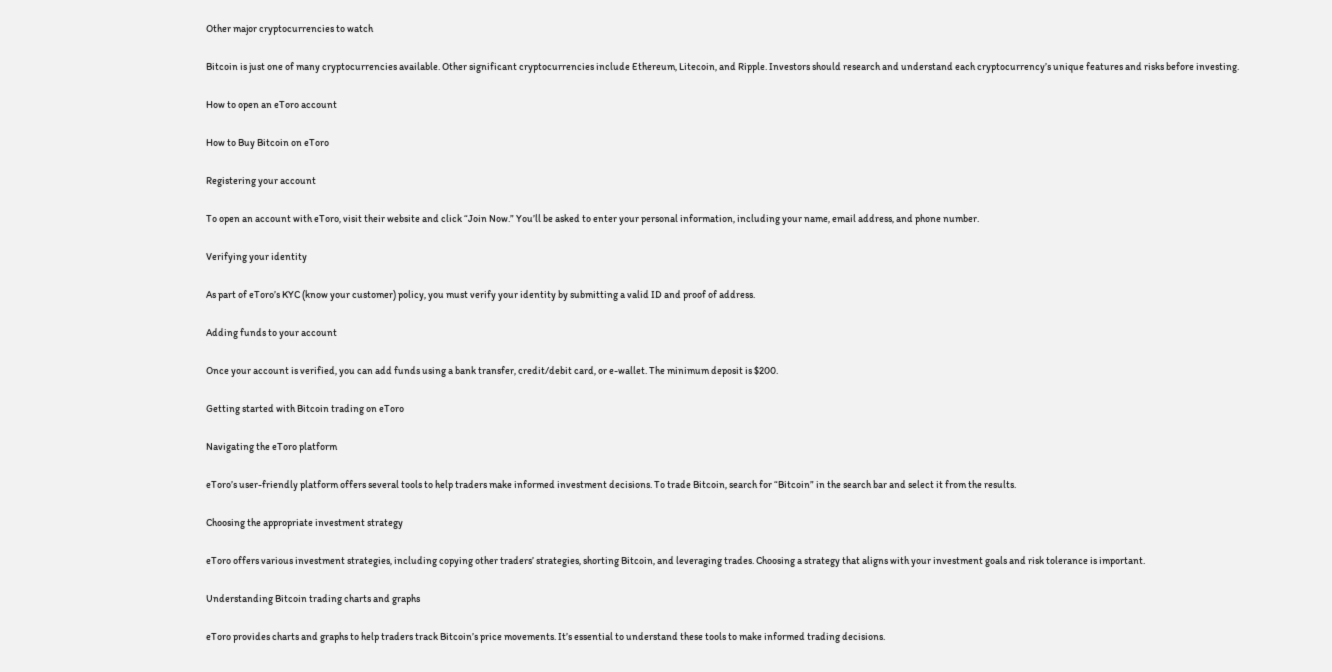Other major cryptocurrencies to watch

Bitcoin is just one of many cryptocurrencies available. Other significant cryptocurrencies include Ethereum, Litecoin, and Ripple. Investors should research and understand each cryptocurrency’s unique features and risks before investing.

How to open an eToro account

How to Buy Bitcoin on eToro

Registering your account

To open an account with eToro, visit their website and click “Join Now.” You’ll be asked to enter your personal information, including your name, email address, and phone number.

Verifying your identity

As part of eToro’s KYC (know your customer) policy, you must verify your identity by submitting a valid ID and proof of address.

Adding funds to your account

Once your account is verified, you can add funds using a bank transfer, credit/debit card, or e-wallet. The minimum deposit is $200.

Getting started with Bitcoin trading on eToro

Navigating the eToro platform

eToro’s user-friendly platform offers several tools to help traders make informed investment decisions. To trade Bitcoin, search for “Bitcoin” in the search bar and select it from the results.

Choosing the appropriate investment strategy

eToro offers various investment strategies, including copying other traders’ strategies, shorting Bitcoin, and leveraging trades. Choosing a strategy that aligns with your investment goals and risk tolerance is important.

Understanding Bitcoin trading charts and graphs

eToro provides charts and graphs to help traders track Bitcoin’s price movements. It’s essential to understand these tools to make informed trading decisions.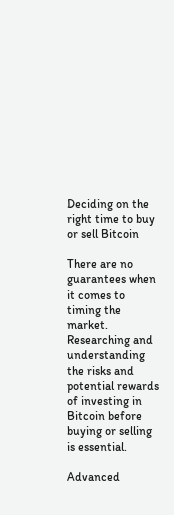Deciding on the right time to buy or sell Bitcoin

There are no guarantees when it comes to timing the market. Researching and understanding the risks and potential rewards of investing in Bitcoin before buying or selling is essential.

Advanced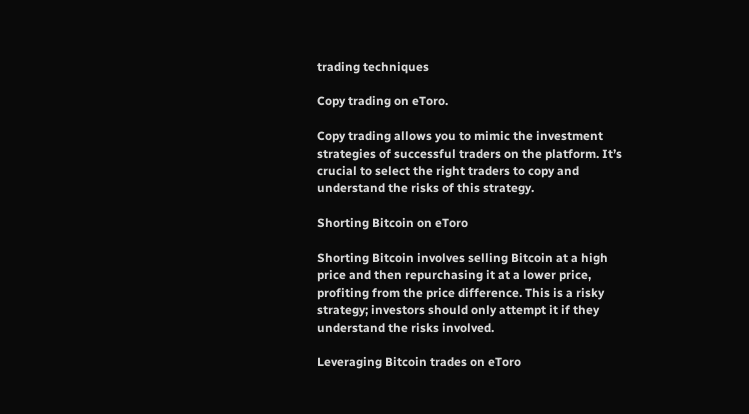trading techniques

Copy trading on eToro.

Copy trading allows you to mimic the investment strategies of successful traders on the platform. It’s crucial to select the right traders to copy and understand the risks of this strategy.

Shorting Bitcoin on eToro

Shorting Bitcoin involves selling Bitcoin at a high price and then repurchasing it at a lower price, profiting from the price difference. This is a risky strategy; investors should only attempt it if they understand the risks involved.

Leveraging Bitcoin trades on eToro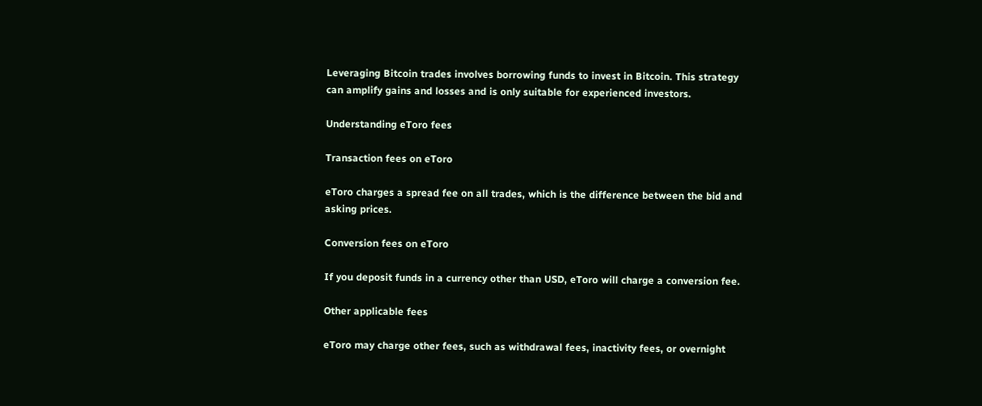Leveraging Bitcoin trades involves borrowing funds to invest in Bitcoin. This strategy can amplify gains and losses and is only suitable for experienced investors.

Understanding eToro fees

Transaction fees on eToro

eToro charges a spread fee on all trades, which is the difference between the bid and asking prices.

Conversion fees on eToro

If you deposit funds in a currency other than USD, eToro will charge a conversion fee.

Other applicable fees

eToro may charge other fees, such as withdrawal fees, inactivity fees, or overnight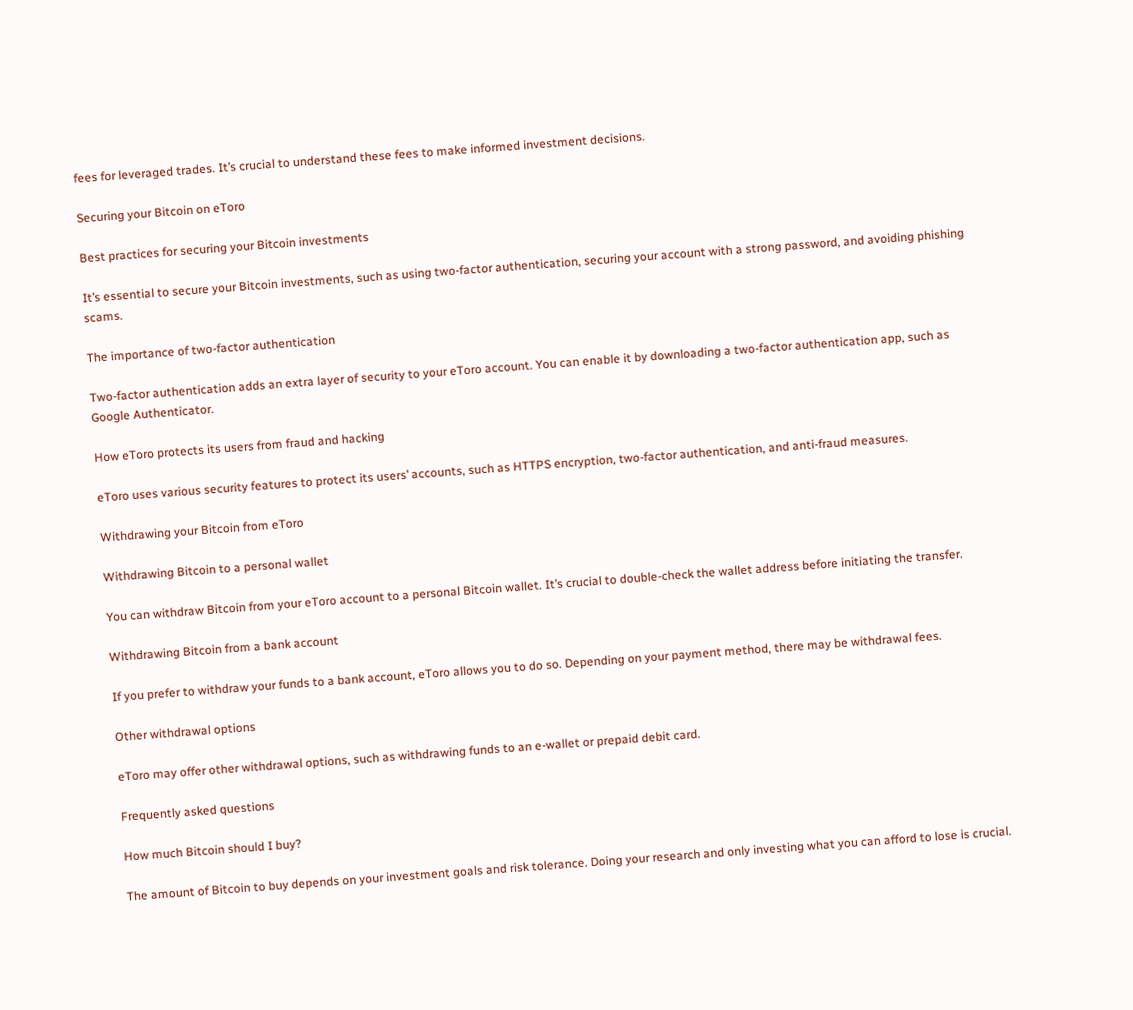fees for leveraged trades. It’s crucial to understand these fees to make informed investment decisions.

Securing your Bitcoin on eToro

Best practices for securing your Bitcoin investments

It’s essential to secure your Bitcoin investments, such as using two-factor authentication, securing your account with a strong password, and avoiding phishing scams.

The importance of two-factor authentication

Two-factor authentication adds an extra layer of security to your eToro account. You can enable it by downloading a two-factor authentication app, such as Google Authenticator.

How eToro protects its users from fraud and hacking

eToro uses various security features to protect its users’ accounts, such as HTTPS encryption, two-factor authentication, and anti-fraud measures.

Withdrawing your Bitcoin from eToro

Withdrawing Bitcoin to a personal wallet

You can withdraw Bitcoin from your eToro account to a personal Bitcoin wallet. It’s crucial to double-check the wallet address before initiating the transfer.

Withdrawing Bitcoin from a bank account

If you prefer to withdraw your funds to a bank account, eToro allows you to do so. Depending on your payment method, there may be withdrawal fees.

Other withdrawal options

eToro may offer other withdrawal options, such as withdrawing funds to an e-wallet or prepaid debit card.

Frequently asked questions

How much Bitcoin should I buy?

The amount of Bitcoin to buy depends on your investment goals and risk tolerance. Doing your research and only investing what you can afford to lose is crucial.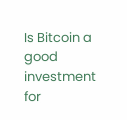Is Bitcoin a good investment for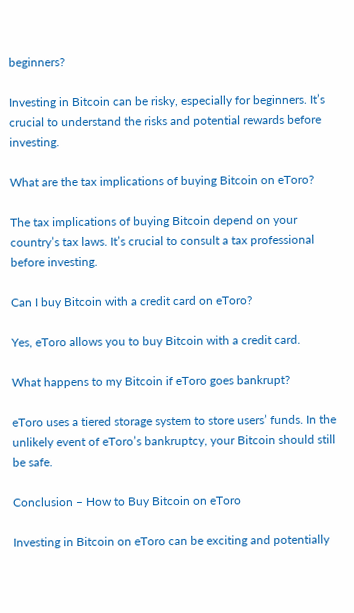beginners?

Investing in Bitcoin can be risky, especially for beginners. It’s crucial to understand the risks and potential rewards before investing.

What are the tax implications of buying Bitcoin on eToro?

The tax implications of buying Bitcoin depend on your country’s tax laws. It’s crucial to consult a tax professional before investing.

Can I buy Bitcoin with a credit card on eToro?

Yes, eToro allows you to buy Bitcoin with a credit card.

What happens to my Bitcoin if eToro goes bankrupt?

eToro uses a tiered storage system to store users’ funds. In the unlikely event of eToro’s bankruptcy, your Bitcoin should still be safe.

Conclusion – How to Buy Bitcoin on eToro

Investing in Bitcoin on eToro can be exciting and potentially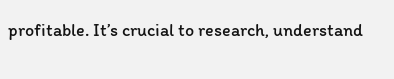profitable. It’s crucial to research, understand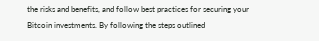the risks and benefits, and follow best practices for securing your Bitcoin investments. By following the steps outlined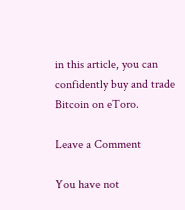in this article, you can confidently buy and trade Bitcoin on eToro.

Leave a Comment

You have not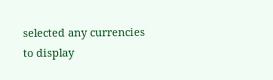selected any currencies to display